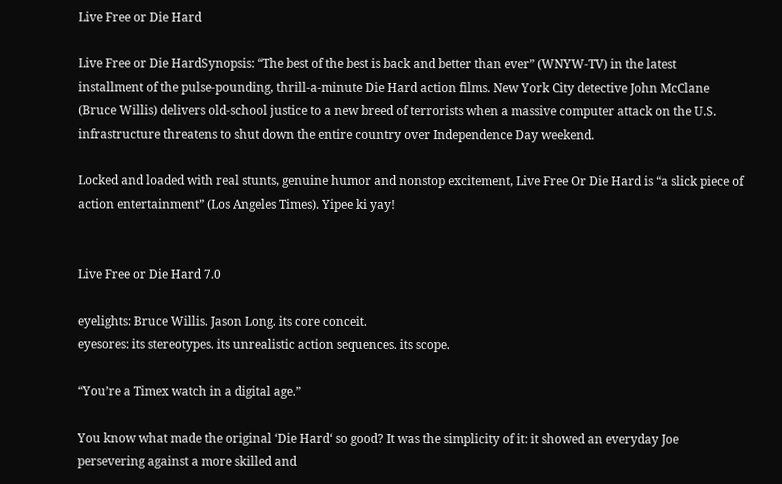Live Free or Die Hard

Live Free or Die HardSynopsis: “The best of the best is back and better than ever” (WNYW-TV) in the latest installment of the pulse-pounding, thrill-a-minute Die Hard action films. New York City detective John McClane (Bruce Willis) delivers old-school justice to a new breed of terrorists when a massive computer attack on the U.S. infrastructure threatens to shut down the entire country over Independence Day weekend.

Locked and loaded with real stunts, genuine humor and nonstop excitement, Live Free Or Die Hard is “a slick piece of action entertainment” (Los Angeles Times). Yipee ki yay!


Live Free or Die Hard 7.0

eyelights: Bruce Willis. Jason Long. its core conceit.
eyesores: its stereotypes. its unrealistic action sequences. its scope.

“You’re a Timex watch in a digital age.”

You know what made the original ‘Die Hard‘ so good? It was the simplicity of it: it showed an everyday Joe persevering against a more skilled and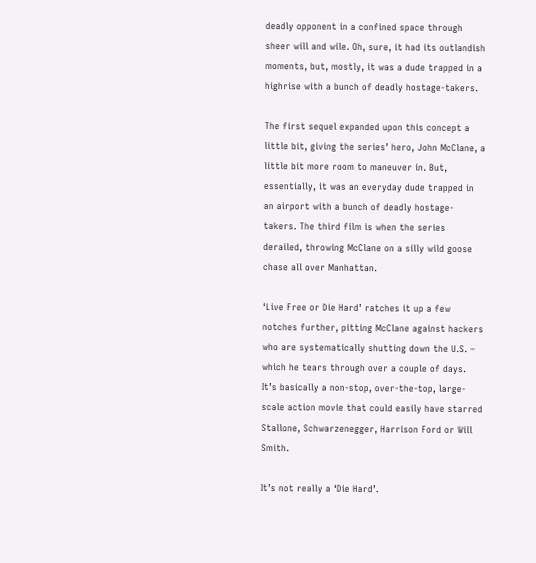deadly opponent in a confined space through sheer will and wile. Oh, sure, it had its outlandish moments, but, mostly, it was a dude trapped in a highrise with a bunch of deadly hostage-takers.

The first sequel expanded upon this concept a little bit, giving the series’ hero, John McClane, a little bit more room to maneuver in. But, essentially, it was an everyday dude trapped in an airport with a bunch of deadly hostage-takers. The third film is when the series derailed, throwing McClane on a silly wild goose chase all over Manhattan.

‘Live Free or Die Hard’ ratches it up a few notches further, pitting McClane against hackers who are systematically shutting down the U.S. – which he tears through over a couple of days. It’s basically a non-stop, over-the-top, large-scale action movie that could easily have starred Stallone, Schwarzenegger, Harrison Ford or Will Smith.

It’s not really a ‘Die Hard’.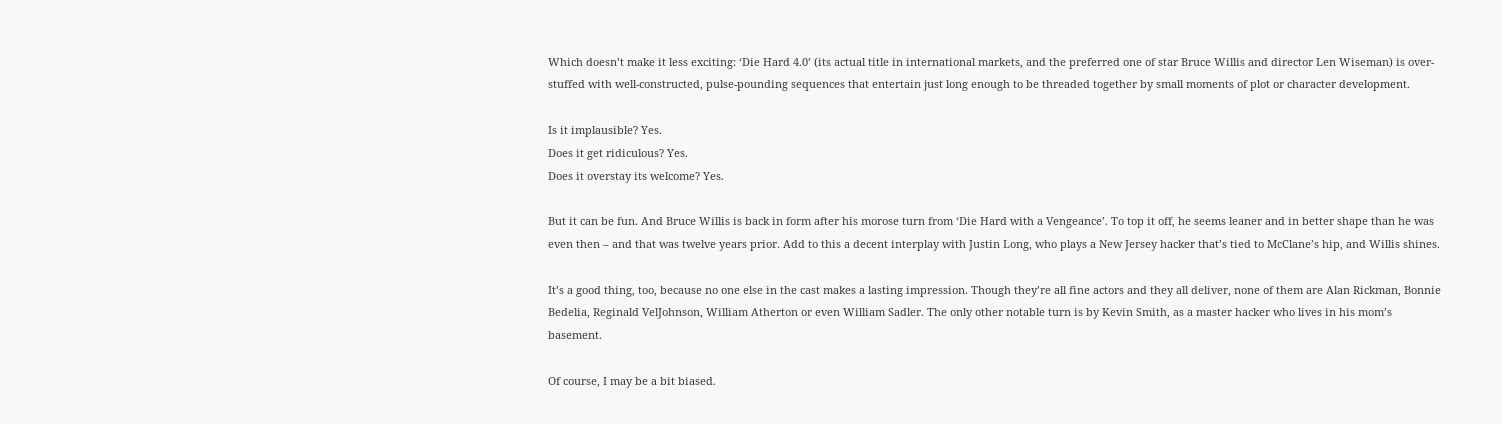Which doesn’t make it less exciting: ‘Die Hard 4.0’ (its actual title in international markets, and the preferred one of star Bruce Willis and director Len Wiseman) is over-stuffed with well-constructed, pulse-pounding sequences that entertain just long enough to be threaded together by small moments of plot or character development.

Is it implausible? Yes.
Does it get ridiculous? Yes.
Does it overstay its welcome? Yes.

But it can be fun. And Bruce Willis is back in form after his morose turn from ‘Die Hard with a Vengeance’. To top it off, he seems leaner and in better shape than he was even then – and that was twelve years prior. Add to this a decent interplay with Justin Long, who plays a New Jersey hacker that’s tied to McClane’s hip, and Willis shines.

It’s a good thing, too, because no one else in the cast makes a lasting impression. Though they’re all fine actors and they all deliver, none of them are Alan Rickman, Bonnie Bedelia, Reginald VelJohnson, William Atherton or even William Sadler. The only other notable turn is by Kevin Smith, as a master hacker who lives in his mom’s basement.

Of course, I may be a bit biased.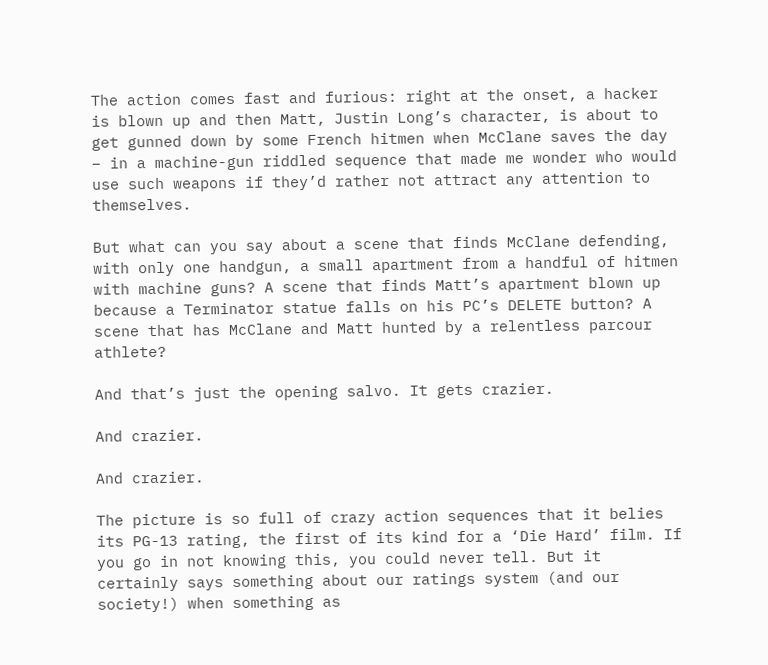The action comes fast and furious: right at the onset, a hacker is blown up and then Matt, Justin Long’s character, is about to get gunned down by some French hitmen when McClane saves the day – in a machine-gun riddled sequence that made me wonder who would use such weapons if they’d rather not attract any attention to themselves.

But what can you say about a scene that finds McClane defending, with only one handgun, a small apartment from a handful of hitmen with machine guns? A scene that finds Matt’s apartment blown up because a Terminator statue falls on his PC’s DELETE button? A scene that has McClane and Matt hunted by a relentless parcour athlete?

And that’s just the opening salvo. It gets crazier.

And crazier.

And crazier.

The picture is so full of crazy action sequences that it belies its PG-13 rating, the first of its kind for a ‘Die Hard’ film. If you go in not knowing this, you could never tell. But it certainly says something about our ratings system (and our society!) when something as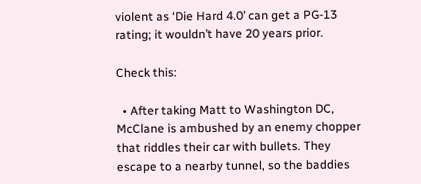violent as ‘Die Hard 4.0’ can get a PG-13 rating; it wouldn’t have 20 years prior.

Check this:

  • After taking Matt to Washington DC, McClane is ambushed by an enemy chopper that riddles their car with bullets. They escape to a nearby tunnel, so the baddies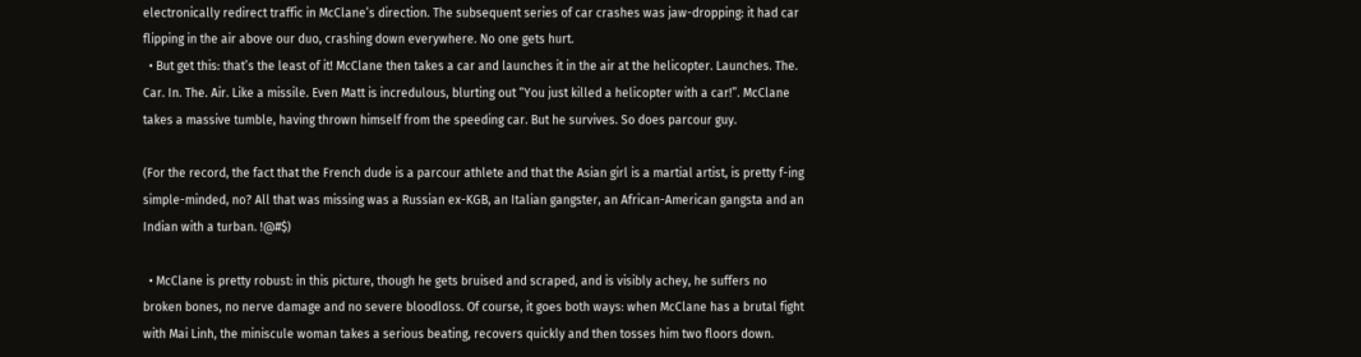electronically redirect traffic in McClane’s direction. The subsequent series of car crashes was jaw-dropping: it had car flipping in the air above our duo, crashing down everywhere. No one gets hurt.
  • But get this: that’s the least of it! McClane then takes a car and launches it in the air at the helicopter. Launches. The. Car. In. The. Air. Like a missile. Even Matt is incredulous, blurting out “You just killed a helicopter with a car!”. McClane takes a massive tumble, having thrown himself from the speeding car. But he survives. So does parcour guy.

(For the record, the fact that the French dude is a parcour athlete and that the Asian girl is a martial artist, is pretty f-ing simple-minded, no? All that was missing was a Russian ex-KGB, an Italian gangster, an African-American gangsta and an Indian with a turban. !@#$)

  • McClane is pretty robust: in this picture, though he gets bruised and scraped, and is visibly achey, he suffers no broken bones, no nerve damage and no severe bloodloss. Of course, it goes both ways: when McClane has a brutal fight with Mai Linh, the miniscule woman takes a serious beating, recovers quickly and then tosses him two floors down.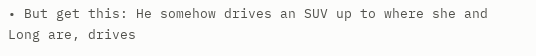• But get this: He somehow drives an SUV up to where she and Long are, drives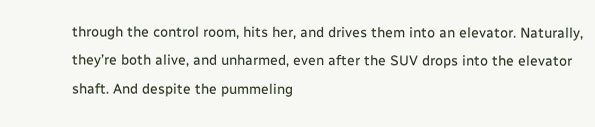through the control room, hits her, and drives them into an elevator. Naturally, they’re both alive, and unharmed, even after the SUV drops into the elevator shaft. And despite the pummeling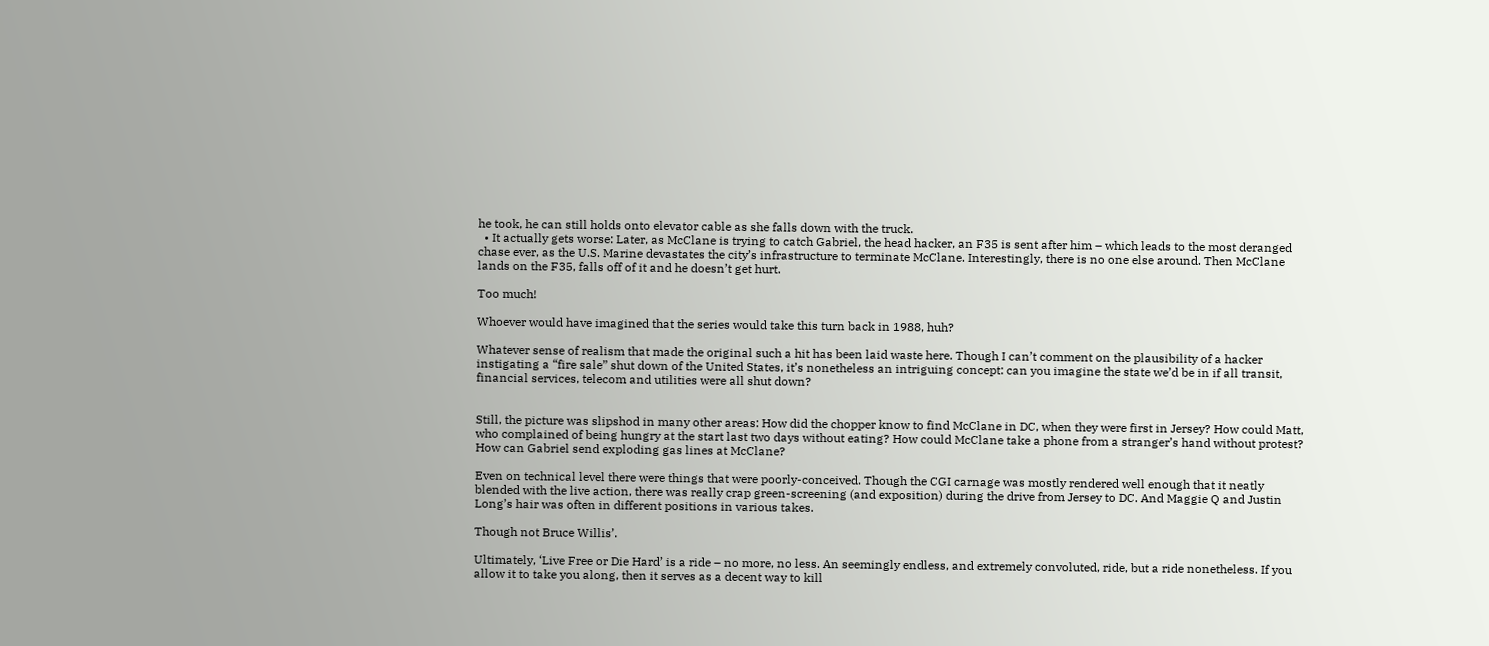he took, he can still holds onto elevator cable as she falls down with the truck.
  • It actually gets worse: Later, as McClane is trying to catch Gabriel, the head hacker, an F35 is sent after him – which leads to the most deranged chase ever, as the U.S. Marine devastates the city’s infrastructure to terminate McClane. Interestingly, there is no one else around. Then McClane lands on the F35, falls off of it and he doesn’t get hurt.

Too much!

Whoever would have imagined that the series would take this turn back in 1988, huh?

Whatever sense of realism that made the original such a hit has been laid waste here. Though I can’t comment on the plausibility of a hacker instigating a “fire sale” shut down of the United States, it’s nonetheless an intriguing concept: can you imagine the state we’d be in if all transit, financial services, telecom and utilities were all shut down?


Still, the picture was slipshod in many other areas: How did the chopper know to find McClane in DC, when they were first in Jersey? How could Matt, who complained of being hungry at the start last two days without eating? How could McClane take a phone from a stranger’s hand without protest? How can Gabriel send exploding gas lines at McClane?

Even on technical level there were things that were poorly-conceived. Though the CGI carnage was mostly rendered well enough that it neatly blended with the live action, there was really crap green-screening (and exposition) during the drive from Jersey to DC. And Maggie Q and Justin Long’s hair was often in different positions in various takes.

Though not Bruce Willis’.

Ultimately, ‘Live Free or Die Hard’ is a ride – no more, no less. An seemingly endless, and extremely convoluted, ride, but a ride nonetheless. If you allow it to take you along, then it serves as a decent way to kill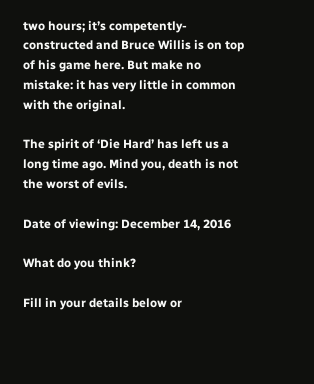two hours; it’s competently-constructed and Bruce Willis is on top of his game here. But make no mistake: it has very little in common with the original.

The spirit of ‘Die Hard’ has left us a long time ago. Mind you, death is not the worst of evils.

Date of viewing: December 14, 2016

What do you think?

Fill in your details below or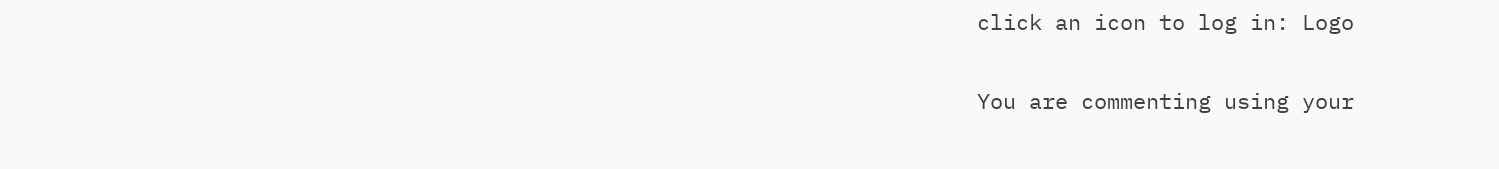click an icon to log in: Logo

You are commenting using your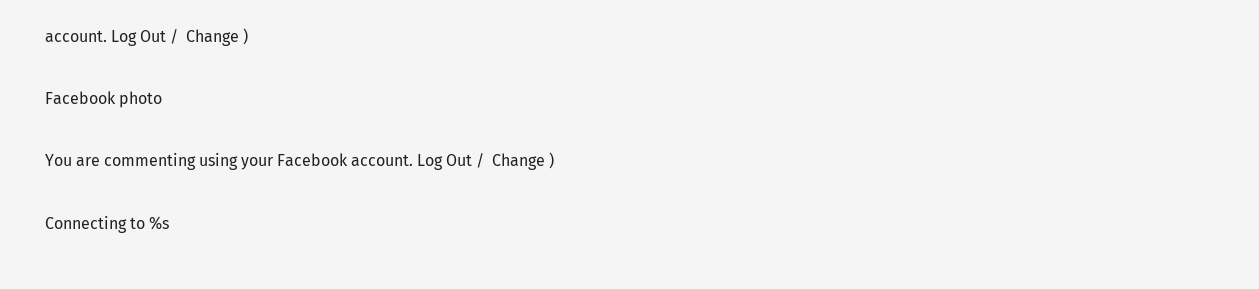account. Log Out /  Change )

Facebook photo

You are commenting using your Facebook account. Log Out /  Change )

Connecting to %s